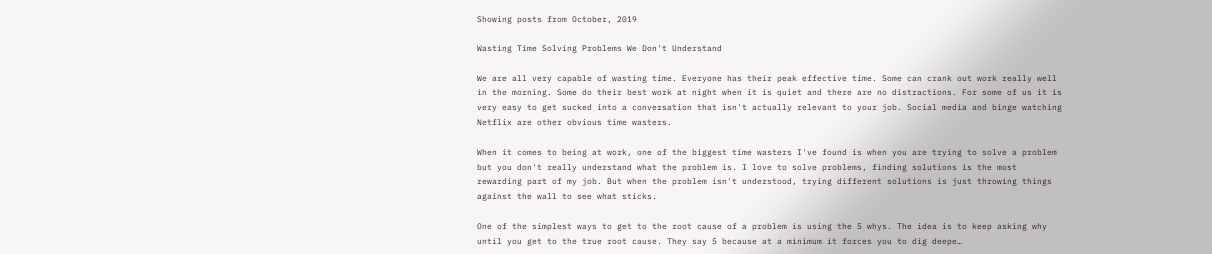Showing posts from October, 2019

Wasting Time Solving Problems We Don't Understand

We are all very capable of wasting time. Everyone has their peak effective time. Some can crank out work really well in the morning. Some do their best work at night when it is quiet and there are no distractions. For some of us it is very easy to get sucked into a conversation that isn't actually relevant to your job. Social media and binge watching Netflix are other obvious time wasters.

When it comes to being at work, one of the biggest time wasters I've found is when you are trying to solve a problem but you don't really understand what the problem is. I love to solve problems, finding solutions is the most rewarding part of my job. But when the problem isn't understood, trying different solutions is just throwing things against the wall to see what sticks.

One of the simplest ways to get to the root cause of a problem is using the 5 whys. The idea is to keep asking why until you get to the true root cause. They say 5 because at a minimum it forces you to dig deepe…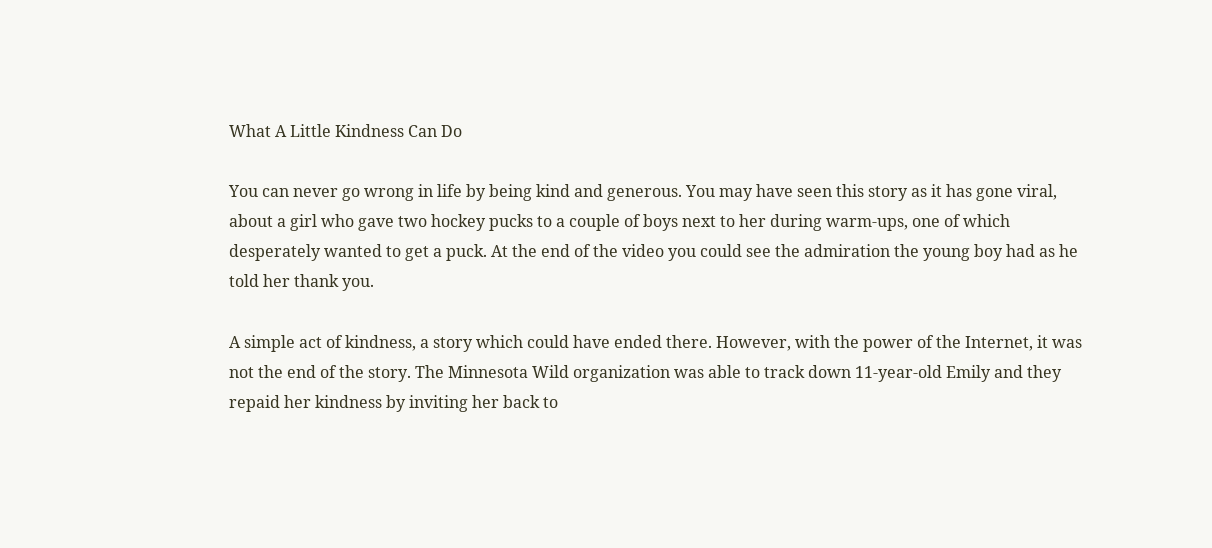What A Little Kindness Can Do

You can never go wrong in life by being kind and generous. You may have seen this story as it has gone viral, about a girl who gave two hockey pucks to a couple of boys next to her during warm-ups, one of which desperately wanted to get a puck. At the end of the video you could see the admiration the young boy had as he told her thank you.

A simple act of kindness, a story which could have ended there. However, with the power of the Internet, it was not the end of the story. The Minnesota Wild organization was able to track down 11-year-old Emily and they repaid her kindness by inviting her back to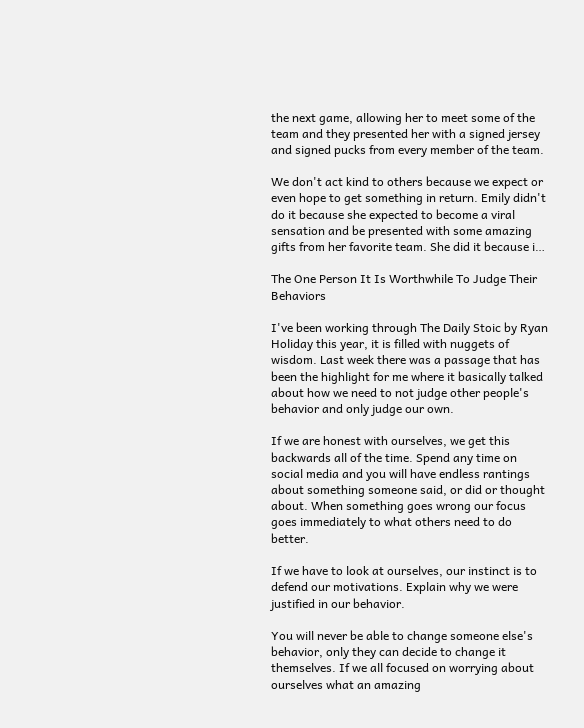the next game, allowing her to meet some of the team and they presented her with a signed jersey and signed pucks from every member of the team.

We don't act kind to others because we expect or even hope to get something in return. Emily didn't do it because she expected to become a viral sensation and be presented with some amazing gifts from her favorite team. She did it because i…

The One Person It Is Worthwhile To Judge Their Behaviors

I've been working through The Daily Stoic by Ryan Holiday this year, it is filled with nuggets of wisdom. Last week there was a passage that has been the highlight for me where it basically talked about how we need to not judge other people's behavior and only judge our own.

If we are honest with ourselves, we get this backwards all of the time. Spend any time on social media and you will have endless rantings about something someone said, or did or thought about. When something goes wrong our focus goes immediately to what others need to do better.

If we have to look at ourselves, our instinct is to defend our motivations. Explain why we were justified in our behavior.

You will never be able to change someone else's behavior, only they can decide to change it themselves. If we all focused on worrying about ourselves what an amazing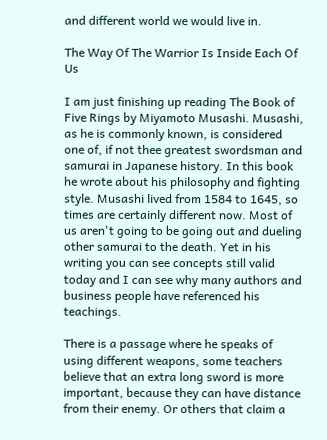and different world we would live in.

The Way Of The Warrior Is Inside Each Of Us

I am just finishing up reading The Book of Five Rings by Miyamoto Musashi. Musashi, as he is commonly known, is considered one of, if not thee greatest swordsman and samurai in Japanese history. In this book he wrote about his philosophy and fighting style. Musashi lived from 1584 to 1645, so times are certainly different now. Most of us aren't going to be going out and dueling other samurai to the death. Yet in his writing you can see concepts still valid today and I can see why many authors and business people have referenced his teachings.

There is a passage where he speaks of using different weapons, some teachers believe that an extra long sword is more important, because they can have distance from their enemy. Or others that claim a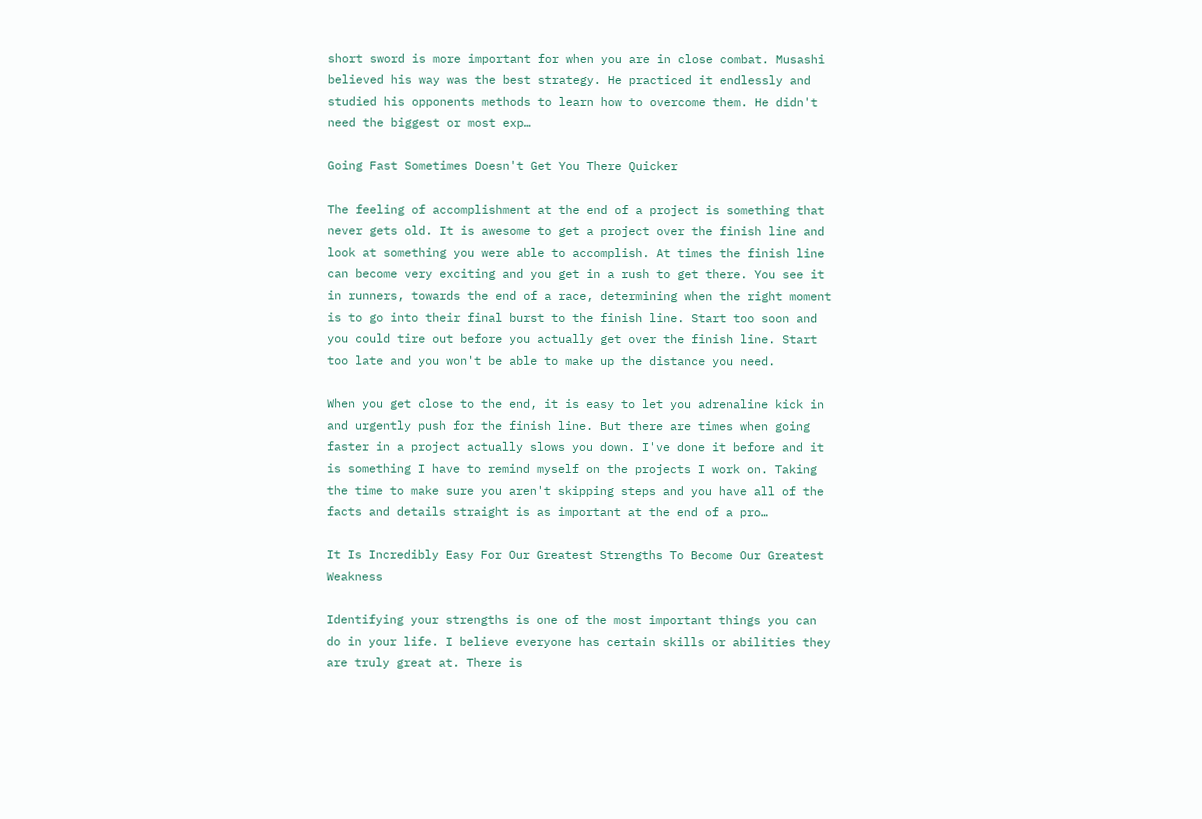short sword is more important for when you are in close combat. Musashi believed his way was the best strategy. He practiced it endlessly and studied his opponents methods to learn how to overcome them. He didn't need the biggest or most exp…

Going Fast Sometimes Doesn't Get You There Quicker

The feeling of accomplishment at the end of a project is something that never gets old. It is awesome to get a project over the finish line and look at something you were able to accomplish. At times the finish line can become very exciting and you get in a rush to get there. You see it in runners, towards the end of a race, determining when the right moment is to go into their final burst to the finish line. Start too soon and you could tire out before you actually get over the finish line. Start too late and you won't be able to make up the distance you need.

When you get close to the end, it is easy to let you adrenaline kick in and urgently push for the finish line. But there are times when going faster in a project actually slows you down. I've done it before and it is something I have to remind myself on the projects I work on. Taking the time to make sure you aren't skipping steps and you have all of the facts and details straight is as important at the end of a pro…

It Is Incredibly Easy For Our Greatest Strengths To Become Our Greatest Weakness

Identifying your strengths is one of the most important things you can do in your life. I believe everyone has certain skills or abilities they are truly great at. There is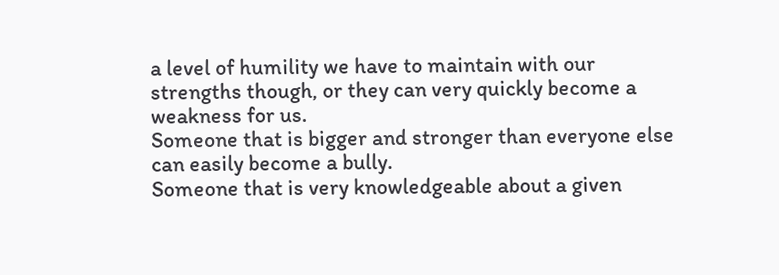a level of humility we have to maintain with our strengths though, or they can very quickly become a weakness for us.
Someone that is bigger and stronger than everyone else can easily become a bully.
Someone that is very knowledgeable about a given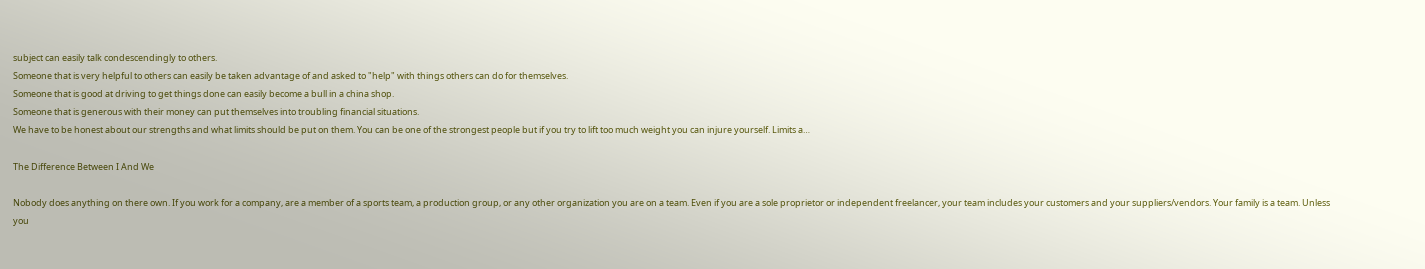subject can easily talk condescendingly to others.
Someone that is very helpful to others can easily be taken advantage of and asked to "help" with things others can do for themselves.
Someone that is good at driving to get things done can easily become a bull in a china shop.
Someone that is generous with their money can put themselves into troubling financial situations.
We have to be honest about our strengths and what limits should be put on them. You can be one of the strongest people but if you try to lift too much weight you can injure yourself. Limits a…

The Difference Between I And We

Nobody does anything on there own. If you work for a company, are a member of a sports team, a production group, or any other organization you are on a team. Even if you are a sole proprietor or independent freelancer, your team includes your customers and your suppliers/vendors. Your family is a team. Unless you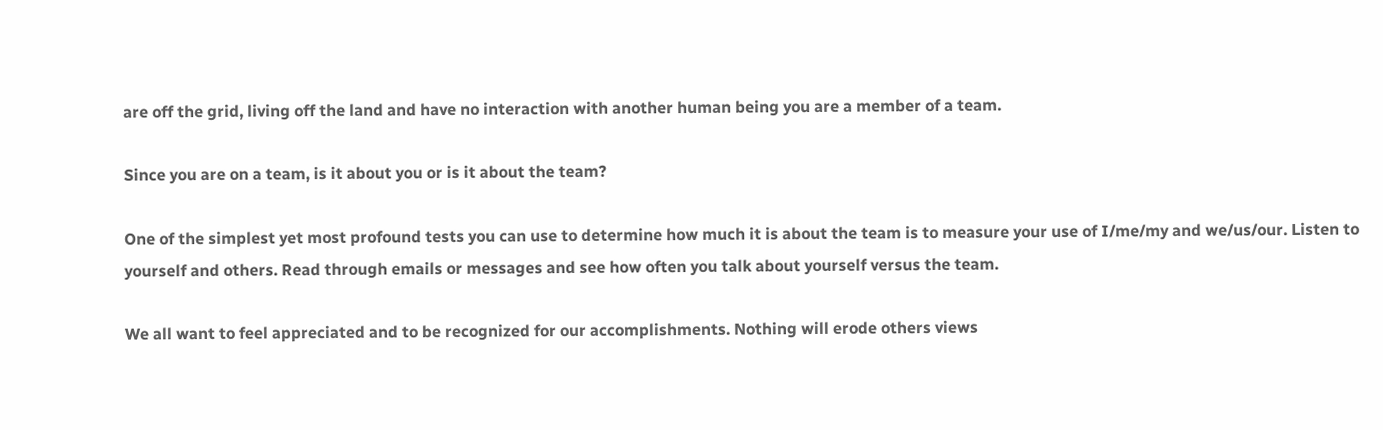are off the grid, living off the land and have no interaction with another human being you are a member of a team.

Since you are on a team, is it about you or is it about the team?

One of the simplest yet most profound tests you can use to determine how much it is about the team is to measure your use of I/me/my and we/us/our. Listen to yourself and others. Read through emails or messages and see how often you talk about yourself versus the team.

We all want to feel appreciated and to be recognized for our accomplishments. Nothing will erode others views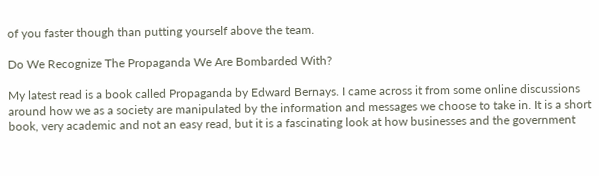of you faster though than putting yourself above the team.

Do We Recognize The Propaganda We Are Bombarded With?

My latest read is a book called Propaganda by Edward Bernays. I came across it from some online discussions around how we as a society are manipulated by the information and messages we choose to take in. It is a short book, very academic and not an easy read, but it is a fascinating look at how businesses and the government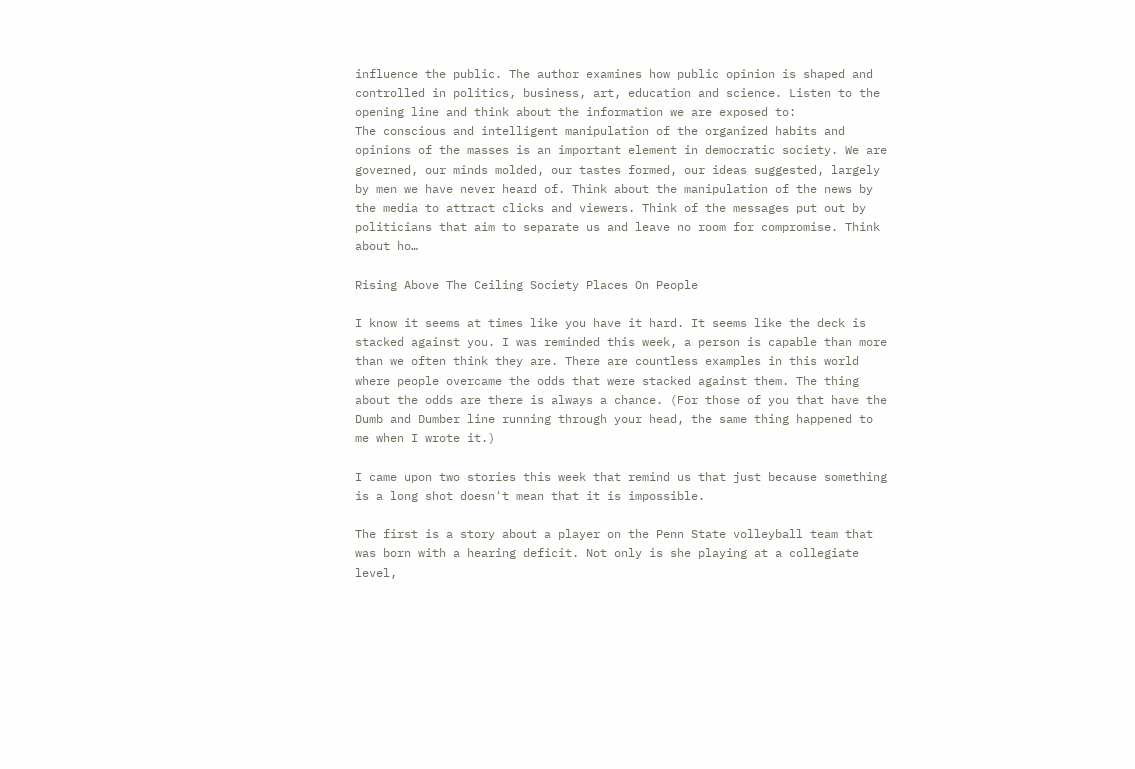influence the public. The author examines how public opinion is shaped and controlled in politics, business, art, education and science. Listen to the opening line and think about the information we are exposed to:
The conscious and intelligent manipulation of the organized habits and opinions of the masses is an important element in democratic society. We are governed, our minds molded, our tastes formed, our ideas suggested, largely by men we have never heard of. Think about the manipulation of the news by the media to attract clicks and viewers. Think of the messages put out by politicians that aim to separate us and leave no room for compromise. Think about ho…

Rising Above The Ceiling Society Places On People

I know it seems at times like you have it hard. It seems like the deck is stacked against you. I was reminded this week, a person is capable than more than we often think they are. There are countless examples in this world where people overcame the odds that were stacked against them. The thing about the odds are there is always a chance. (For those of you that have the Dumb and Dumber line running through your head, the same thing happened to me when I wrote it.)

I came upon two stories this week that remind us that just because something is a long shot doesn't mean that it is impossible.

The first is a story about a player on the Penn State volleyball team that was born with a hearing deficit. Not only is she playing at a collegiate level,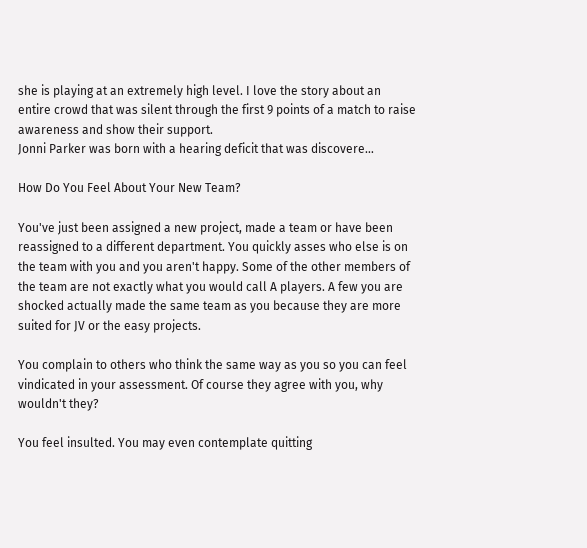she is playing at an extremely high level. I love the story about an entire crowd that was silent through the first 9 points of a match to raise awareness and show their support.
Jonni Parker was born with a hearing deficit that was discovere…

How Do You Feel About Your New Team?

You've just been assigned a new project, made a team or have been reassigned to a different department. You quickly asses who else is on the team with you and you aren't happy. Some of the other members of the team are not exactly what you would call A players. A few you are shocked actually made the same team as you because they are more suited for JV or the easy projects.

You complain to others who think the same way as you so you can feel vindicated in your assessment. Of course they agree with you, why wouldn't they?

You feel insulted. You may even contemplate quitting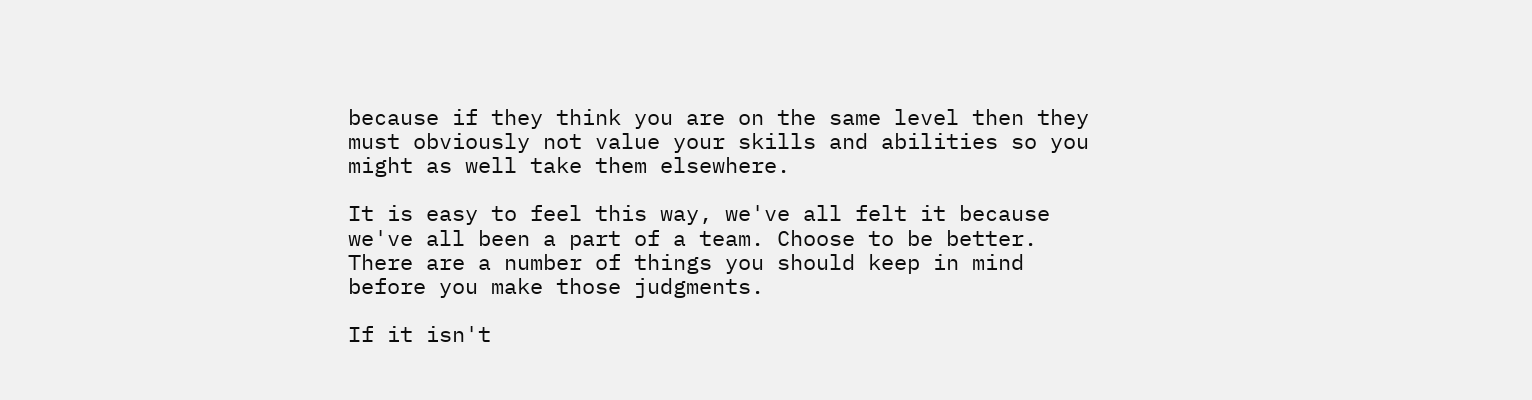because if they think you are on the same level then they must obviously not value your skills and abilities so you might as well take them elsewhere.

It is easy to feel this way, we've all felt it because we've all been a part of a team. Choose to be better. There are a number of things you should keep in mind before you make those judgments.

If it isn't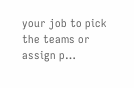your job to pick the teams or assign p…